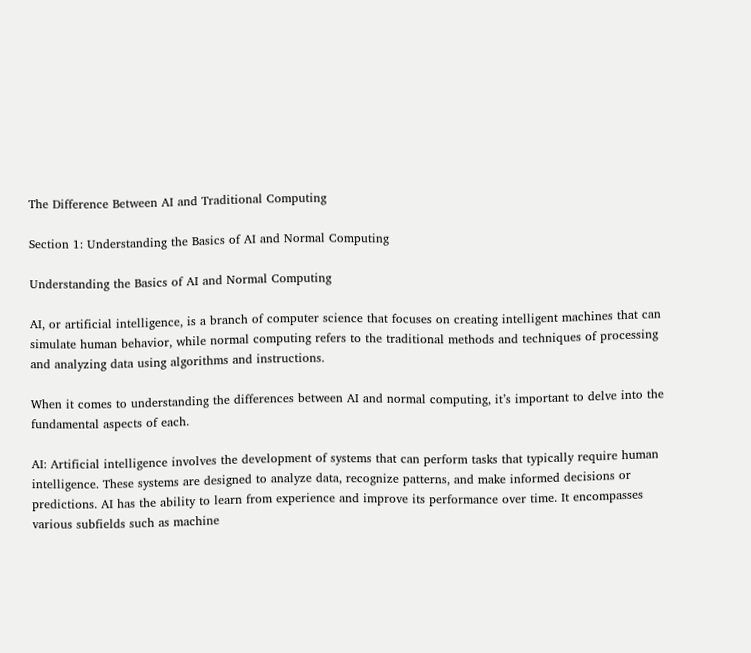The Difference Between AI and Traditional Computing

Section 1: Understanding the Basics of AI and Normal Computing

Understanding the Basics of AI and Normal Computing

AI, or artificial intelligence, is a branch of computer science that focuses on creating intelligent machines that can simulate human behavior, while normal computing refers to the traditional methods and techniques of processing and analyzing data using algorithms and instructions.

When it comes to understanding the differences between AI and normal computing, it’s important to delve into the fundamental aspects of each.

AI: Artificial intelligence involves the development of systems that can perform tasks that typically require human intelligence. These systems are designed to analyze data, recognize patterns, and make informed decisions or predictions. AI has the ability to learn from experience and improve its performance over time. It encompasses various subfields such as machine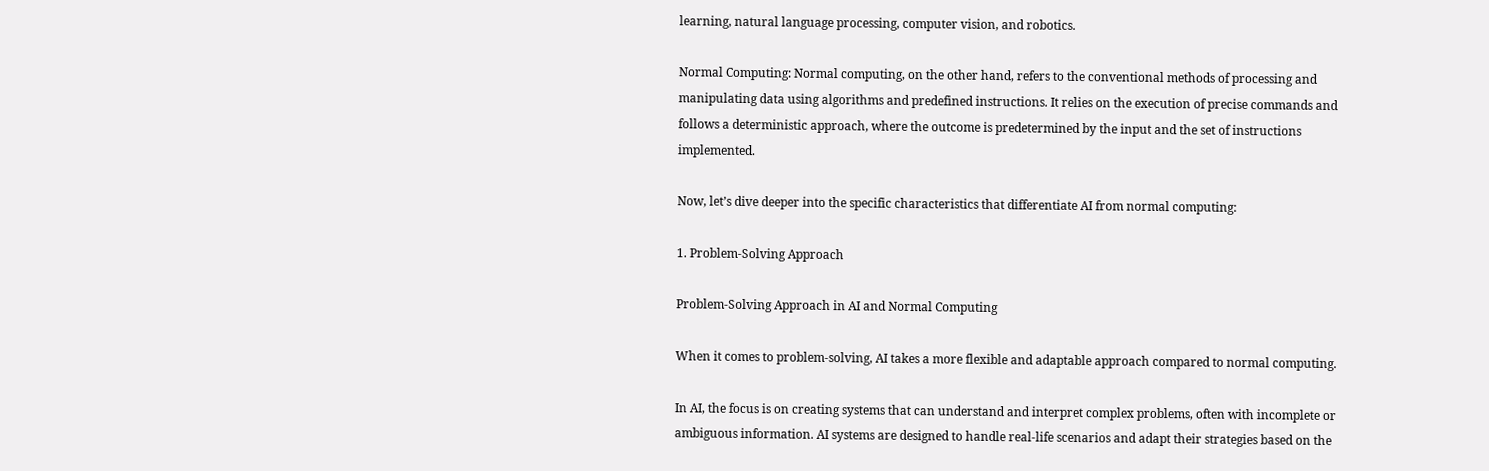learning, natural language processing, computer vision, and robotics.

Normal Computing: Normal computing, on the other hand, refers to the conventional methods of processing and manipulating data using algorithms and predefined instructions. It relies on the execution of precise commands and follows a deterministic approach, where the outcome is predetermined by the input and the set of instructions implemented.

Now, let’s dive deeper into the specific characteristics that differentiate AI from normal computing:

1. Problem-Solving Approach

Problem-Solving Approach in AI and Normal Computing

When it comes to problem-solving, AI takes a more flexible and adaptable approach compared to normal computing.

In AI, the focus is on creating systems that can understand and interpret complex problems, often with incomplete or ambiguous information. AI systems are designed to handle real-life scenarios and adapt their strategies based on the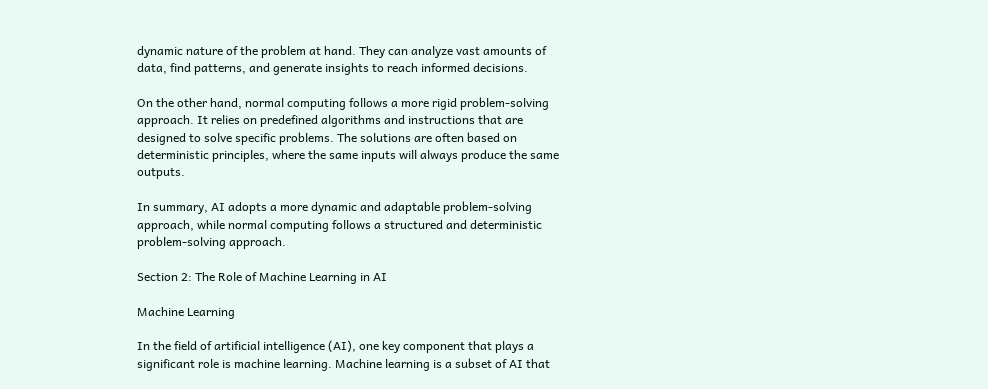dynamic nature of the problem at hand. They can analyze vast amounts of data, find patterns, and generate insights to reach informed decisions.

On the other hand, normal computing follows a more rigid problem-solving approach. It relies on predefined algorithms and instructions that are designed to solve specific problems. The solutions are often based on deterministic principles, where the same inputs will always produce the same outputs.

In summary, AI adopts a more dynamic and adaptable problem-solving approach, while normal computing follows a structured and deterministic problem-solving approach.

Section 2: The Role of Machine Learning in AI

Machine Learning

In the field of artificial intelligence (AI), one key component that plays a significant role is machine learning. Machine learning is a subset of AI that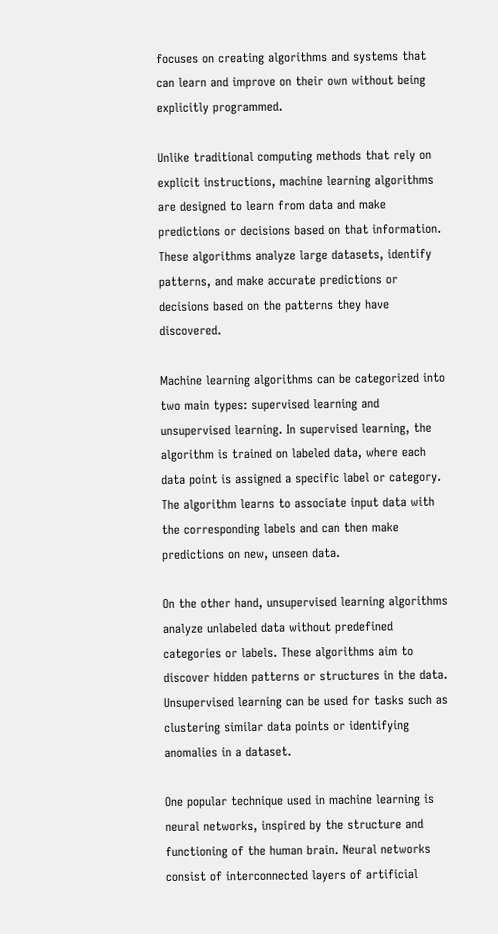focuses on creating algorithms and systems that can learn and improve on their own without being explicitly programmed.

Unlike traditional computing methods that rely on explicit instructions, machine learning algorithms are designed to learn from data and make predictions or decisions based on that information. These algorithms analyze large datasets, identify patterns, and make accurate predictions or decisions based on the patterns they have discovered.

Machine learning algorithms can be categorized into two main types: supervised learning and unsupervised learning. In supervised learning, the algorithm is trained on labeled data, where each data point is assigned a specific label or category. The algorithm learns to associate input data with the corresponding labels and can then make predictions on new, unseen data.

On the other hand, unsupervised learning algorithms analyze unlabeled data without predefined categories or labels. These algorithms aim to discover hidden patterns or structures in the data. Unsupervised learning can be used for tasks such as clustering similar data points or identifying anomalies in a dataset.

One popular technique used in machine learning is neural networks, inspired by the structure and functioning of the human brain. Neural networks consist of interconnected layers of artificial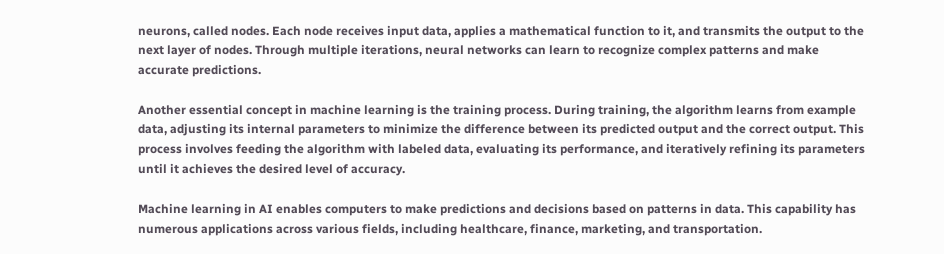neurons, called nodes. Each node receives input data, applies a mathematical function to it, and transmits the output to the next layer of nodes. Through multiple iterations, neural networks can learn to recognize complex patterns and make accurate predictions.

Another essential concept in machine learning is the training process. During training, the algorithm learns from example data, adjusting its internal parameters to minimize the difference between its predicted output and the correct output. This process involves feeding the algorithm with labeled data, evaluating its performance, and iteratively refining its parameters until it achieves the desired level of accuracy.

Machine learning in AI enables computers to make predictions and decisions based on patterns in data. This capability has numerous applications across various fields, including healthcare, finance, marketing, and transportation.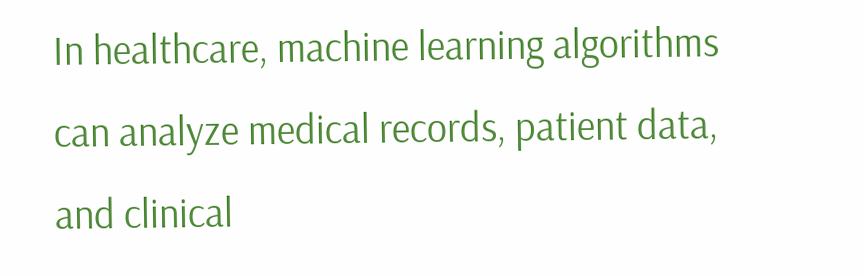In healthcare, machine learning algorithms can analyze medical records, patient data, and clinical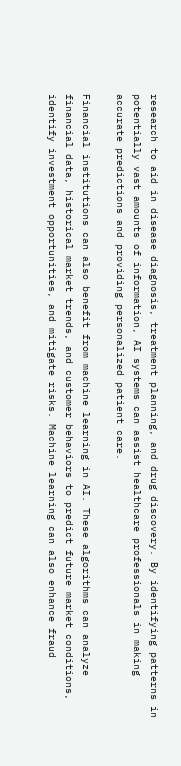research to aid in disease diagnosis, treatment planning, and drug discovery. By identifying patterns in potentially vast amounts of information, AI systems can assist healthcare professionals in making accurate predictions and providing personalized patient care.

Financial institutions can also benefit from machine learning in AI. These algorithms can analyze financial data, historical market trends, and customer behaviors to predict future market conditions, identify investment opportunities, and mitigate risks. Machine learning can also enhance fraud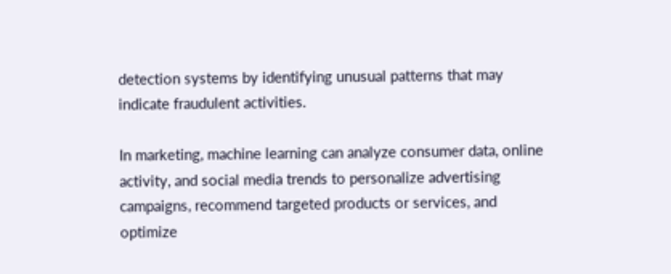detection systems by identifying unusual patterns that may indicate fraudulent activities.

In marketing, machine learning can analyze consumer data, online activity, and social media trends to personalize advertising campaigns, recommend targeted products or services, and optimize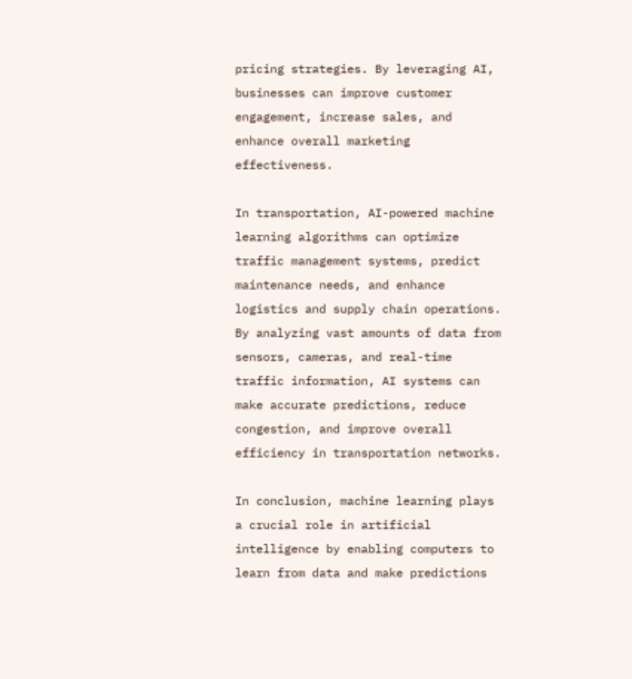pricing strategies. By leveraging AI, businesses can improve customer engagement, increase sales, and enhance overall marketing effectiveness.

In transportation, AI-powered machine learning algorithms can optimize traffic management systems, predict maintenance needs, and enhance logistics and supply chain operations. By analyzing vast amounts of data from sensors, cameras, and real-time traffic information, AI systems can make accurate predictions, reduce congestion, and improve overall efficiency in transportation networks.

In conclusion, machine learning plays a crucial role in artificial intelligence by enabling computers to learn from data and make predictions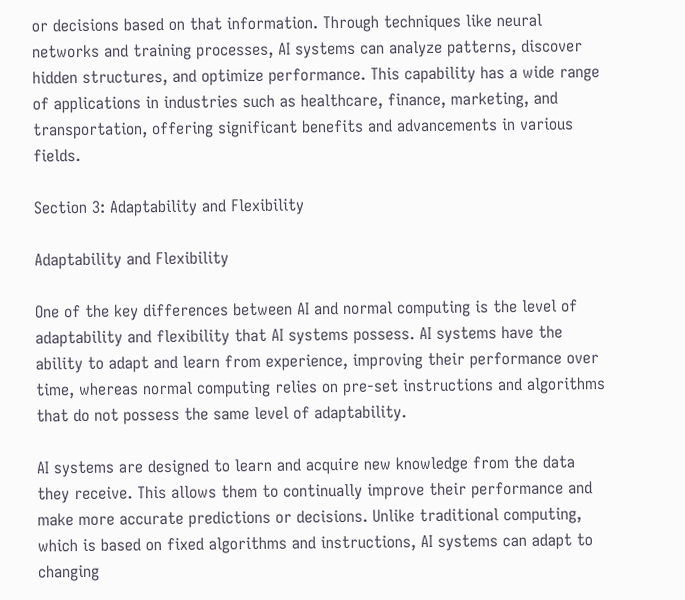or decisions based on that information. Through techniques like neural networks and training processes, AI systems can analyze patterns, discover hidden structures, and optimize performance. This capability has a wide range of applications in industries such as healthcare, finance, marketing, and transportation, offering significant benefits and advancements in various fields.

Section 3: Adaptability and Flexibility

Adaptability and Flexibility

One of the key differences between AI and normal computing is the level of adaptability and flexibility that AI systems possess. AI systems have the ability to adapt and learn from experience, improving their performance over time, whereas normal computing relies on pre-set instructions and algorithms that do not possess the same level of adaptability.

AI systems are designed to learn and acquire new knowledge from the data they receive. This allows them to continually improve their performance and make more accurate predictions or decisions. Unlike traditional computing, which is based on fixed algorithms and instructions, AI systems can adapt to changing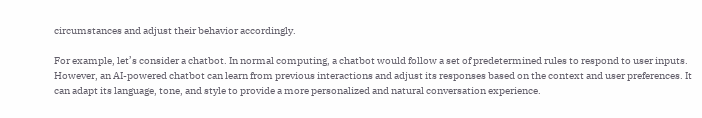circumstances and adjust their behavior accordingly.

For example, let’s consider a chatbot. In normal computing, a chatbot would follow a set of predetermined rules to respond to user inputs. However, an AI-powered chatbot can learn from previous interactions and adjust its responses based on the context and user preferences. It can adapt its language, tone, and style to provide a more personalized and natural conversation experience.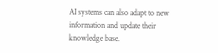AI systems can also adapt to new information and update their knowledge base.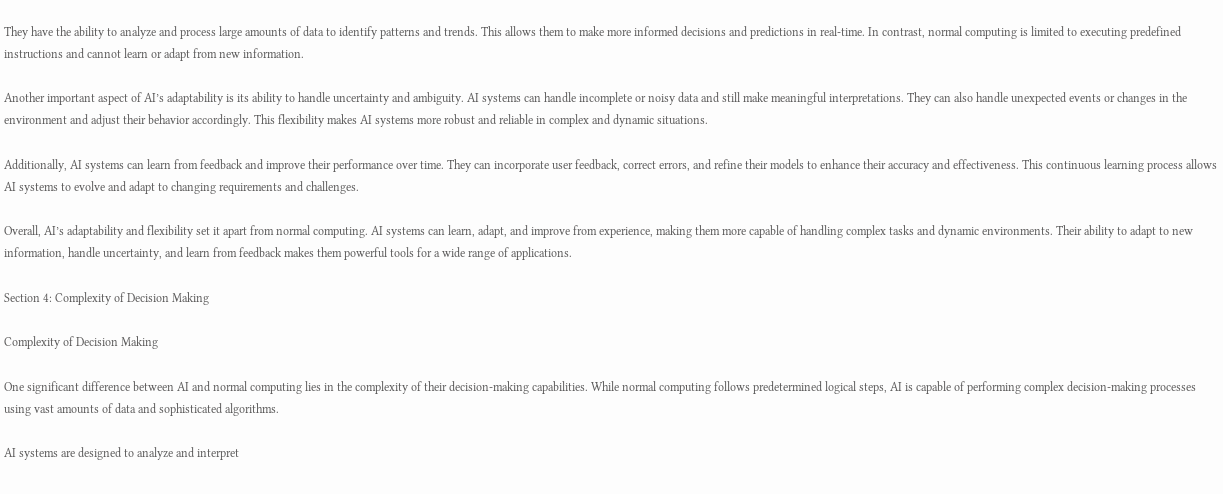They have the ability to analyze and process large amounts of data to identify patterns and trends. This allows them to make more informed decisions and predictions in real-time. In contrast, normal computing is limited to executing predefined instructions and cannot learn or adapt from new information.

Another important aspect of AI’s adaptability is its ability to handle uncertainty and ambiguity. AI systems can handle incomplete or noisy data and still make meaningful interpretations. They can also handle unexpected events or changes in the environment and adjust their behavior accordingly. This flexibility makes AI systems more robust and reliable in complex and dynamic situations.

Additionally, AI systems can learn from feedback and improve their performance over time. They can incorporate user feedback, correct errors, and refine their models to enhance their accuracy and effectiveness. This continuous learning process allows AI systems to evolve and adapt to changing requirements and challenges.

Overall, AI’s adaptability and flexibility set it apart from normal computing. AI systems can learn, adapt, and improve from experience, making them more capable of handling complex tasks and dynamic environments. Their ability to adapt to new information, handle uncertainty, and learn from feedback makes them powerful tools for a wide range of applications.

Section 4: Complexity of Decision Making

Complexity of Decision Making

One significant difference between AI and normal computing lies in the complexity of their decision-making capabilities. While normal computing follows predetermined logical steps, AI is capable of performing complex decision-making processes using vast amounts of data and sophisticated algorithms.

AI systems are designed to analyze and interpret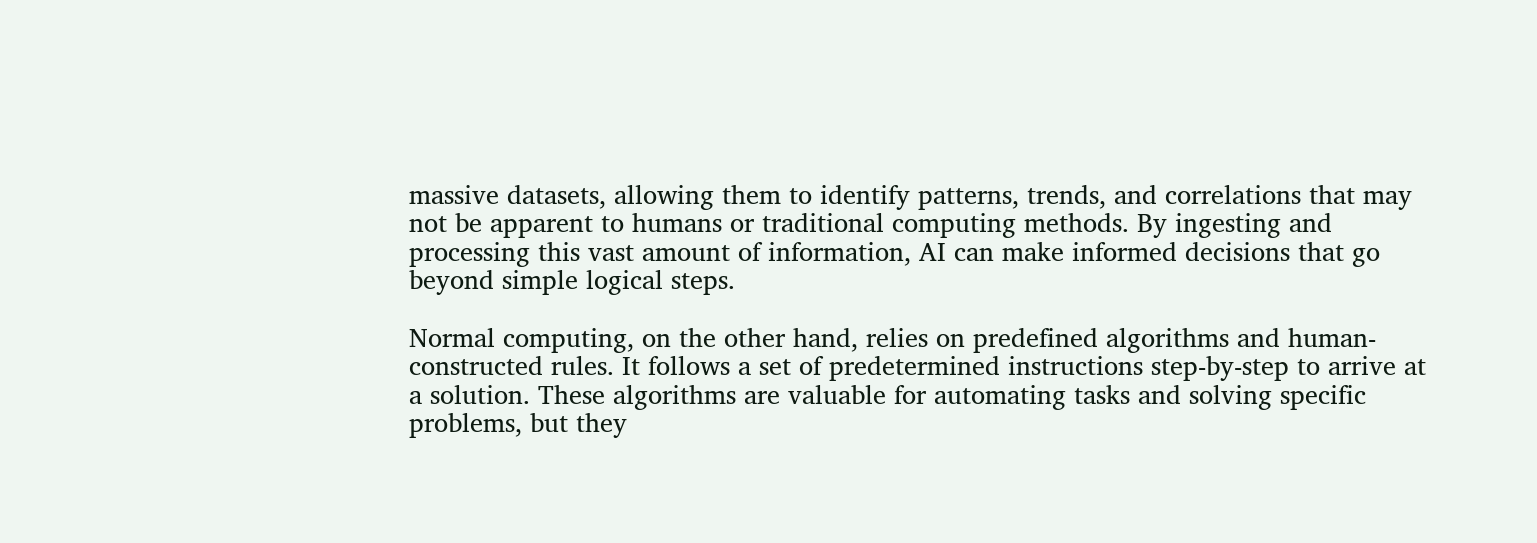massive datasets, allowing them to identify patterns, trends, and correlations that may not be apparent to humans or traditional computing methods. By ingesting and processing this vast amount of information, AI can make informed decisions that go beyond simple logical steps.

Normal computing, on the other hand, relies on predefined algorithms and human-constructed rules. It follows a set of predetermined instructions step-by-step to arrive at a solution. These algorithms are valuable for automating tasks and solving specific problems, but they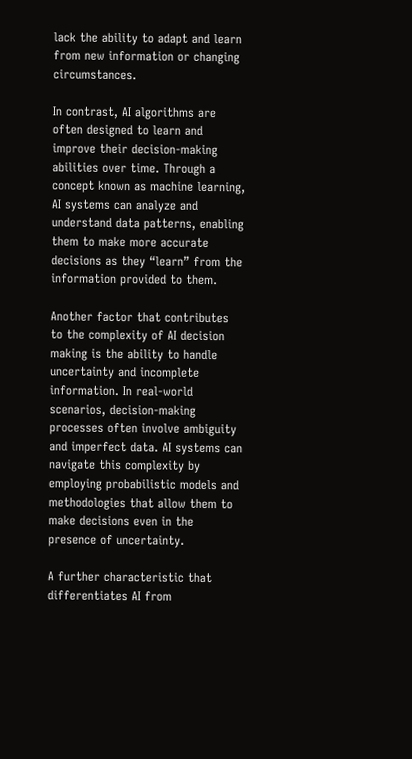lack the ability to adapt and learn from new information or changing circumstances.

In contrast, AI algorithms are often designed to learn and improve their decision-making abilities over time. Through a concept known as machine learning, AI systems can analyze and understand data patterns, enabling them to make more accurate decisions as they “learn” from the information provided to them.

Another factor that contributes to the complexity of AI decision making is the ability to handle uncertainty and incomplete information. In real-world scenarios, decision-making processes often involve ambiguity and imperfect data. AI systems can navigate this complexity by employing probabilistic models and methodologies that allow them to make decisions even in the presence of uncertainty.

A further characteristic that differentiates AI from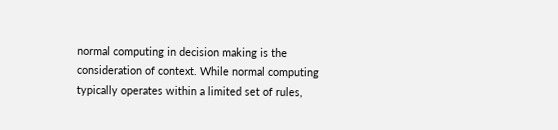normal computing in decision making is the consideration of context. While normal computing typically operates within a limited set of rules,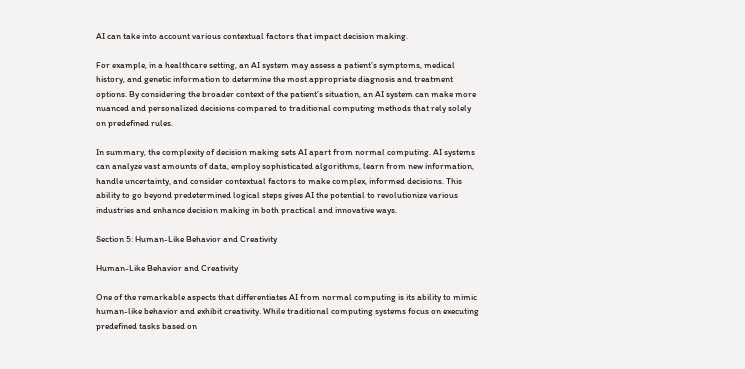AI can take into account various contextual factors that impact decision making.

For example, in a healthcare setting, an AI system may assess a patient’s symptoms, medical history, and genetic information to determine the most appropriate diagnosis and treatment options. By considering the broader context of the patient’s situation, an AI system can make more nuanced and personalized decisions compared to traditional computing methods that rely solely on predefined rules.

In summary, the complexity of decision making sets AI apart from normal computing. AI systems can analyze vast amounts of data, employ sophisticated algorithms, learn from new information, handle uncertainty, and consider contextual factors to make complex, informed decisions. This ability to go beyond predetermined logical steps gives AI the potential to revolutionize various industries and enhance decision making in both practical and innovative ways.

Section 5: Human-Like Behavior and Creativity

Human-Like Behavior and Creativity

One of the remarkable aspects that differentiates AI from normal computing is its ability to mimic human-like behavior and exhibit creativity. While traditional computing systems focus on executing predefined tasks based on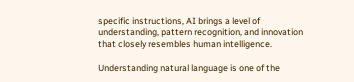specific instructions, AI brings a level of understanding, pattern recognition, and innovation that closely resembles human intelligence.

Understanding natural language is one of the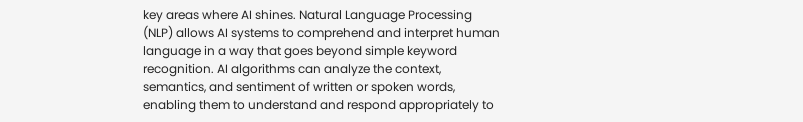key areas where AI shines. Natural Language Processing (NLP) allows AI systems to comprehend and interpret human language in a way that goes beyond simple keyword recognition. AI algorithms can analyze the context, semantics, and sentiment of written or spoken words, enabling them to understand and respond appropriately to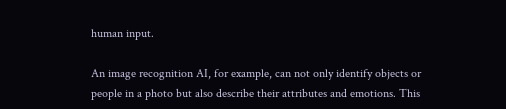human input.

An image recognition AI, for example, can not only identify objects or people in a photo but also describe their attributes and emotions. This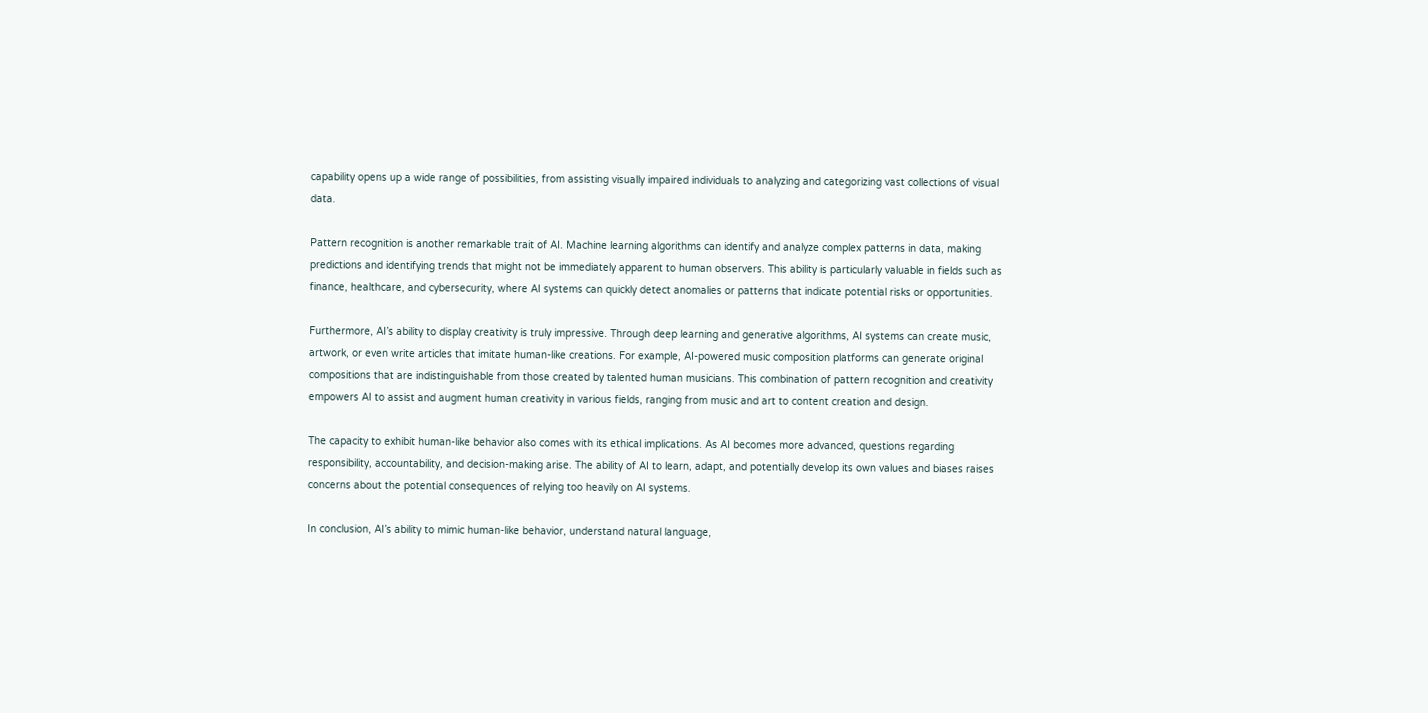capability opens up a wide range of possibilities, from assisting visually impaired individuals to analyzing and categorizing vast collections of visual data.

Pattern recognition is another remarkable trait of AI. Machine learning algorithms can identify and analyze complex patterns in data, making predictions and identifying trends that might not be immediately apparent to human observers. This ability is particularly valuable in fields such as finance, healthcare, and cybersecurity, where AI systems can quickly detect anomalies or patterns that indicate potential risks or opportunities.

Furthermore, AI’s ability to display creativity is truly impressive. Through deep learning and generative algorithms, AI systems can create music, artwork, or even write articles that imitate human-like creations. For example, AI-powered music composition platforms can generate original compositions that are indistinguishable from those created by talented human musicians. This combination of pattern recognition and creativity empowers AI to assist and augment human creativity in various fields, ranging from music and art to content creation and design.

The capacity to exhibit human-like behavior also comes with its ethical implications. As AI becomes more advanced, questions regarding responsibility, accountability, and decision-making arise. The ability of AI to learn, adapt, and potentially develop its own values and biases raises concerns about the potential consequences of relying too heavily on AI systems.

In conclusion, AI’s ability to mimic human-like behavior, understand natural language,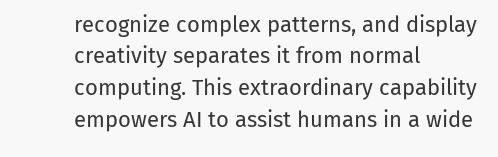recognize complex patterns, and display creativity separates it from normal computing. This extraordinary capability empowers AI to assist humans in a wide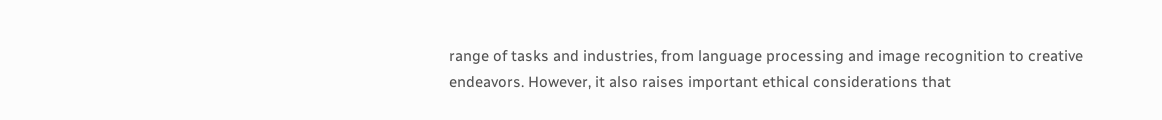range of tasks and industries, from language processing and image recognition to creative endeavors. However, it also raises important ethical considerations that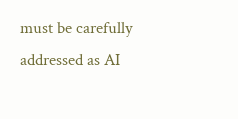must be carefully addressed as AI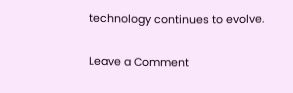technology continues to evolve.

Leave a Comment